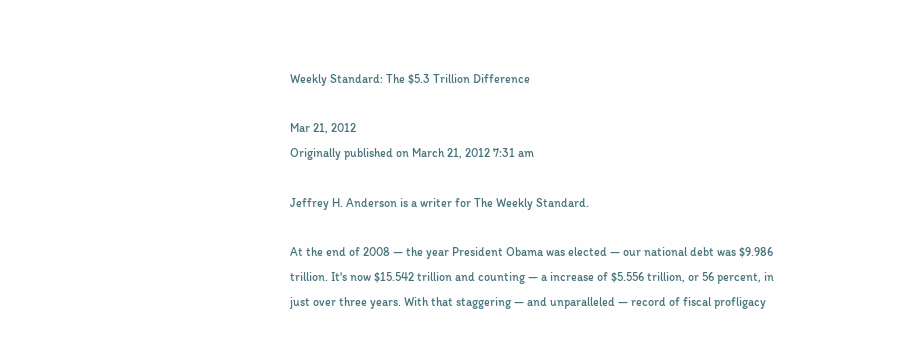Weekly Standard: The $5.3 Trillion Difference

Mar 21, 2012
Originally published on March 21, 2012 7:31 am

Jeffrey H. Anderson is a writer for The Weekly Standard.

At the end of 2008 — the year President Obama was elected — our national debt was $9.986 trillion. It's now $15.542 trillion and counting — a increase of $5.556 trillion, or 56 percent, in just over three years. With that staggering — and unparalleled — record of fiscal profligacy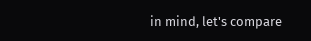in mind, let's compare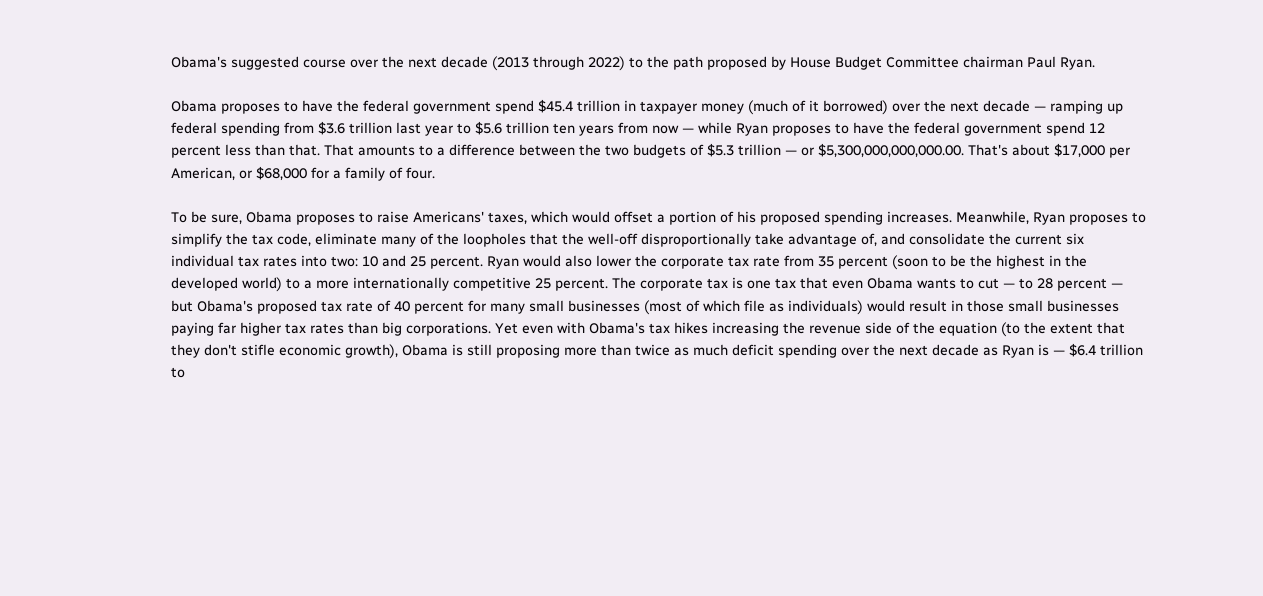Obama's suggested course over the next decade (2013 through 2022) to the path proposed by House Budget Committee chairman Paul Ryan.

Obama proposes to have the federal government spend $45.4 trillion in taxpayer money (much of it borrowed) over the next decade — ramping up federal spending from $3.6 trillion last year to $5.6 trillion ten years from now — while Ryan proposes to have the federal government spend 12 percent less than that. That amounts to a difference between the two budgets of $5.3 trillion — or $5,300,000,000,000.00. That's about $17,000 per American, or $68,000 for a family of four.

To be sure, Obama proposes to raise Americans' taxes, which would offset a portion of his proposed spending increases. Meanwhile, Ryan proposes to simplify the tax code, eliminate many of the loopholes that the well-off disproportionally take advantage of, and consolidate the current six individual tax rates into two: 10 and 25 percent. Ryan would also lower the corporate tax rate from 35 percent (soon to be the highest in the developed world) to a more internationally competitive 25 percent. The corporate tax is one tax that even Obama wants to cut — to 28 percent — but Obama's proposed tax rate of 40 percent for many small businesses (most of which file as individuals) would result in those small businesses paying far higher tax rates than big corporations. Yet even with Obama's tax hikes increasing the revenue side of the equation (to the extent that they don't stifle economic growth), Obama is still proposing more than twice as much deficit spending over the next decade as Ryan is — $6.4 trillion to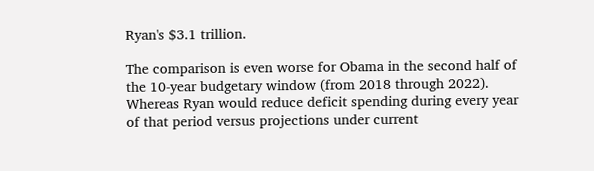Ryan's $3.1 trillion.

The comparison is even worse for Obama in the second half of the 10-year budgetary window (from 2018 through 2022). Whereas Ryan would reduce deficit spending during every year of that period versus projections under current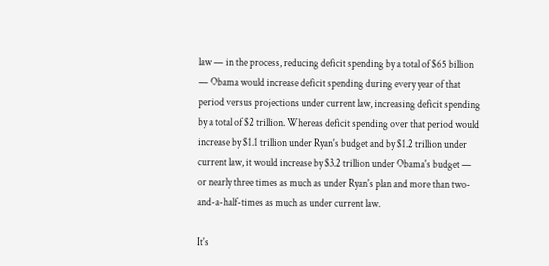law — in the process, reducing deficit spending by a total of $65 billion — Obama would increase deficit spending during every year of that period versus projections under current law, increasing deficit spending by a total of $2 trillion. Whereas deficit spending over that period would increase by $1.1 trillion under Ryan's budget and by $1.2 trillion under current law, it would increase by $3.2 trillion under Obama's budget — or nearly three times as much as under Ryan's plan and more than two-and-a-half-times as much as under current law.

It's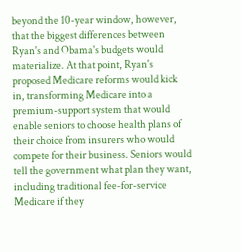beyond the 10-year window, however, that the biggest differences between Ryan's and Obama's budgets would materialize. At that point, Ryan's proposed Medicare reforms would kick in, transforming Medicare into a premium-support system that would enable seniors to choose health plans of their choice from insurers who would compete for their business. Seniors would tell the government what plan they want, including traditional fee-for-service Medicare if they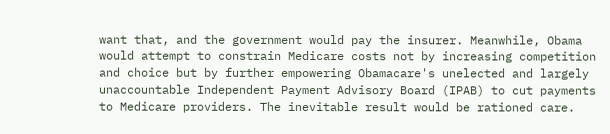want that, and the government would pay the insurer. Meanwhile, Obama would attempt to constrain Medicare costs not by increasing competition and choice but by further empowering Obamacare's unelected and largely unaccountable Independent Payment Advisory Board (IPAB) to cut payments to Medicare providers. The inevitable result would be rationed care.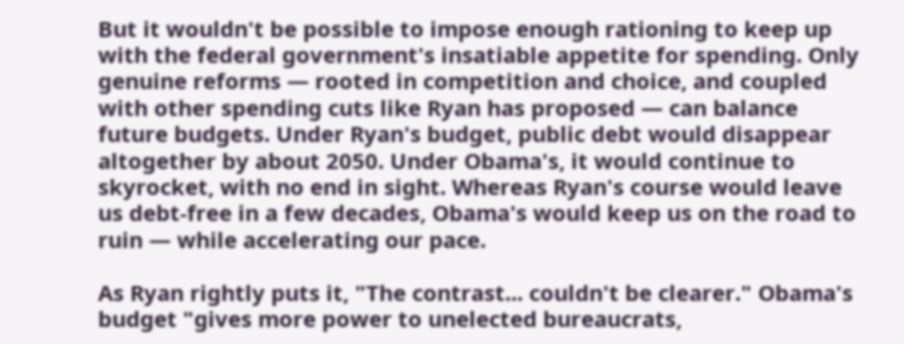But it wouldn't be possible to impose enough rationing to keep up with the federal government's insatiable appetite for spending. Only genuine reforms — rooted in competition and choice, and coupled with other spending cuts like Ryan has proposed — can balance future budgets. Under Ryan's budget, public debt would disappear altogether by about 2050. Under Obama's, it would continue to skyrocket, with no end in sight. Whereas Ryan's course would leave us debt-free in a few decades, Obama's would keep us on the road to ruin — while accelerating our pace.

As Ryan rightly puts it, "The contrast... couldn't be clearer." Obama's budget "gives more power to unelected bureaucrats,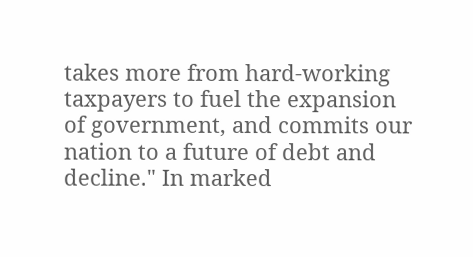takes more from hard-working taxpayers to fuel the expansion of government, and commits our nation to a future of debt and decline." In marked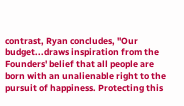contrast, Ryan concludes, "Our budget...draws inspiration from the Founders' belief that all people are born with an unalienable right to the pursuit of happiness. Protecting this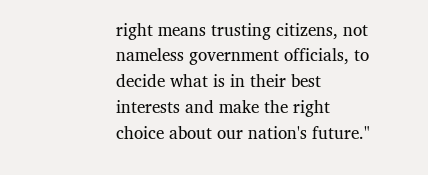right means trusting citizens, not nameless government officials, to decide what is in their best interests and make the right choice about our nation's future."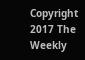Copyright 2017 The Weekly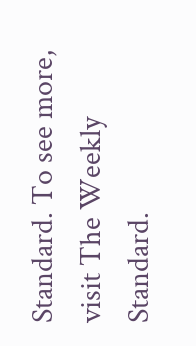Standard. To see more, visit The Weekly Standard.